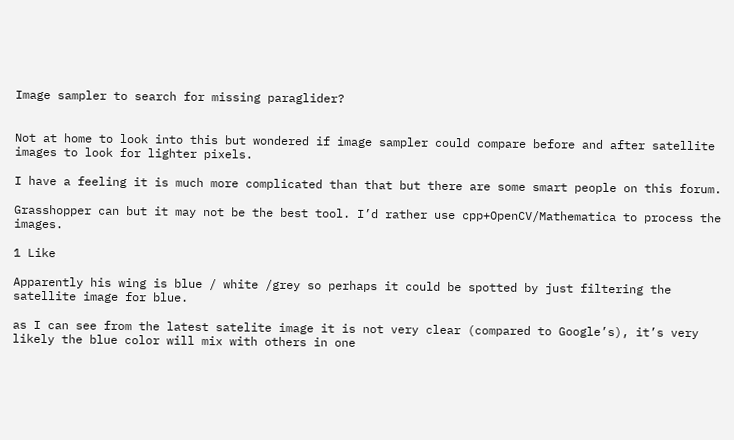Image sampler to search for missing paraglider?


Not at home to look into this but wondered if image sampler could compare before and after satellite images to look for lighter pixels.

I have a feeling it is much more complicated than that but there are some smart people on this forum.

Grasshopper can but it may not be the best tool. I’d rather use cpp+OpenCV/Mathematica to process the images.

1 Like

Apparently his wing is blue / white /grey so perhaps it could be spotted by just filtering the satellite image for blue.

as I can see from the latest satelite image it is not very clear (compared to Google’s), it’s very likely the blue color will mix with others in one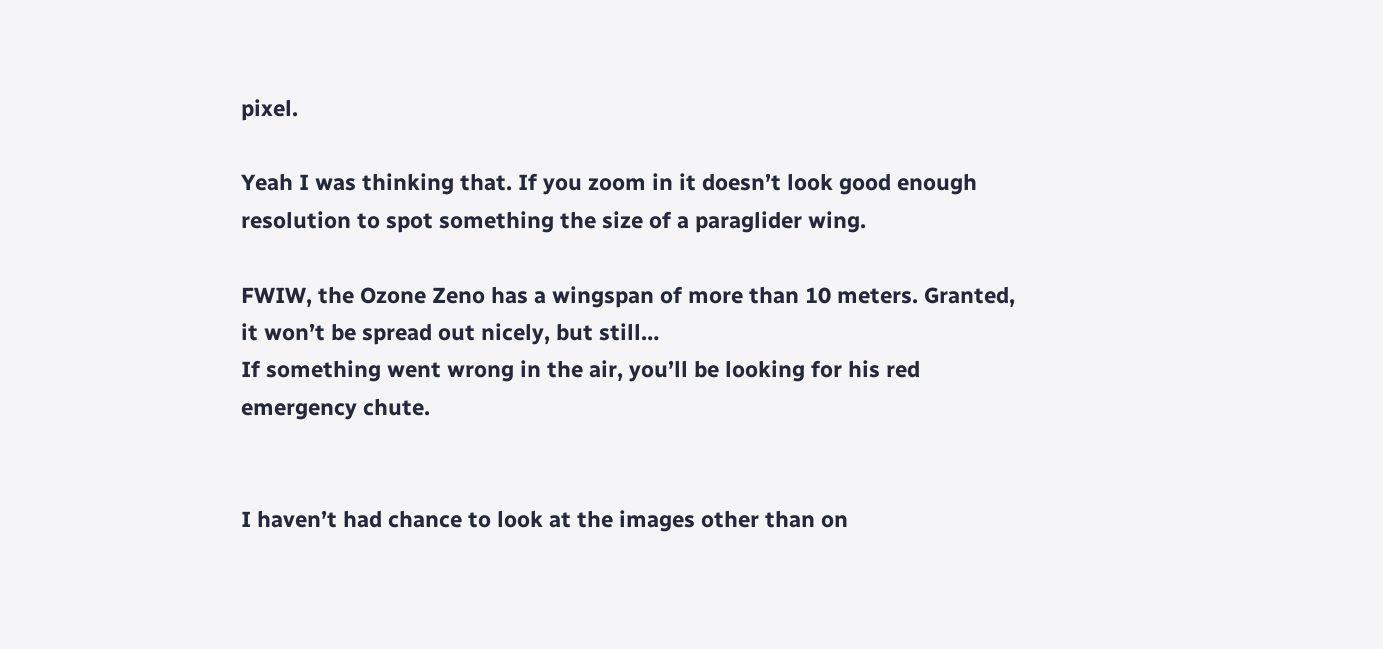pixel.

Yeah I was thinking that. If you zoom in it doesn’t look good enough resolution to spot something the size of a paraglider wing.

FWIW, the Ozone Zeno has a wingspan of more than 10 meters. Granted, it won’t be spread out nicely, but still…
If something went wrong in the air, you’ll be looking for his red emergency chute.


I haven’t had chance to look at the images other than on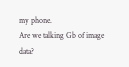my phone.
Are we talking Gb of image data?